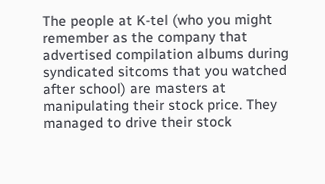The people at K-tel (who you might remember as the company that advertised compilation albums during syndicated sitcoms that you watched after school) are masters at manipulating their stock price. They managed to drive their stock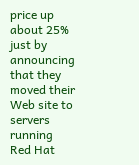price up about 25% just by announcing that they moved their Web site to servers running Red Hat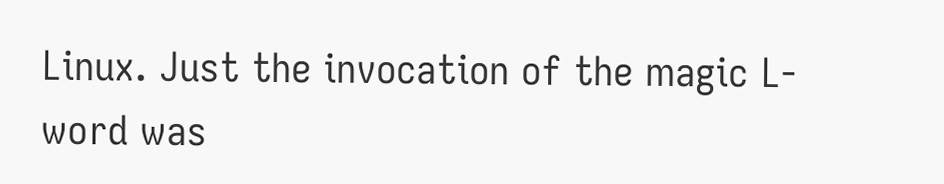Linux. Just the invocation of the magic L-word was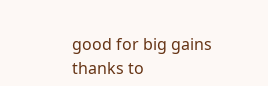good for big gains thanks to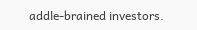addle-brained investors.